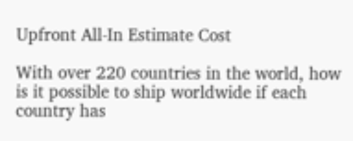Upfront All-In Estimate Cost

With over 220 countries in the world, how is it possible to ship worldwide if each country has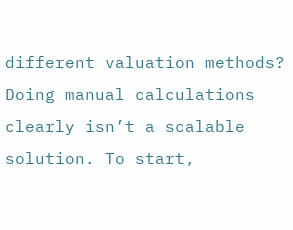different valuation methods? Doing manual calculations clearly isn’t a scalable solution. To start,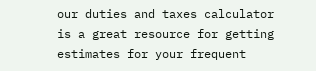our duties and taxes calculator is a great resource for getting estimates for your frequent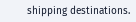shipping destinations.